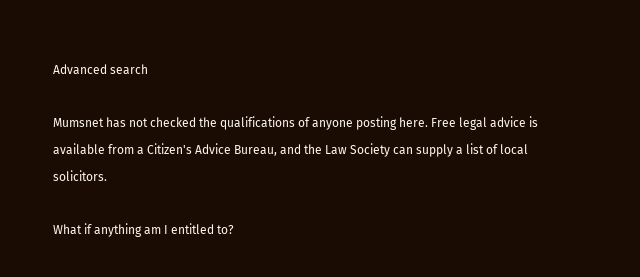Advanced search

Mumsnet has not checked the qualifications of anyone posting here. Free legal advice is available from a Citizen's Advice Bureau, and the Law Society can supply a list of local solicitors.

What if anything am I entitled to?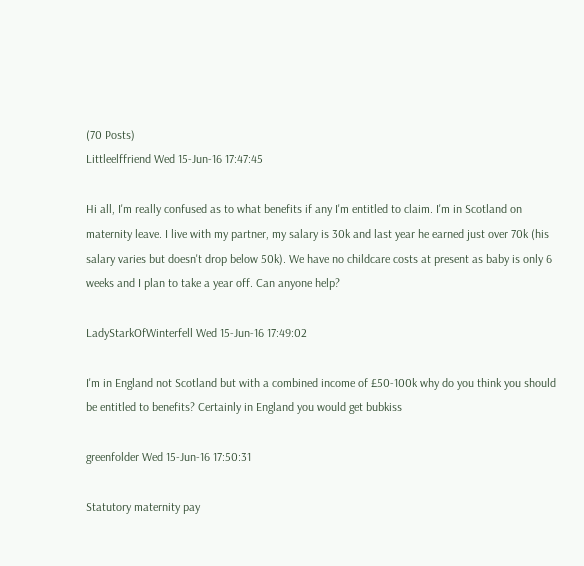(70 Posts)
Littleelffriend Wed 15-Jun-16 17:47:45

Hi all, I'm really confused as to what benefits if any I'm entitled to claim. I'm in Scotland on maternity leave. I live with my partner, my salary is 30k and last year he earned just over 70k (his salary varies but doesn't drop below 50k). We have no childcare costs at present as baby is only 6 weeks and I plan to take a year off. Can anyone help?

LadyStarkOfWinterfell Wed 15-Jun-16 17:49:02

I'm in England not Scotland but with a combined income of £50-100k why do you think you should be entitled to benefits? Certainly in England you would get bubkiss

greenfolder Wed 15-Jun-16 17:50:31

Statutory maternity pay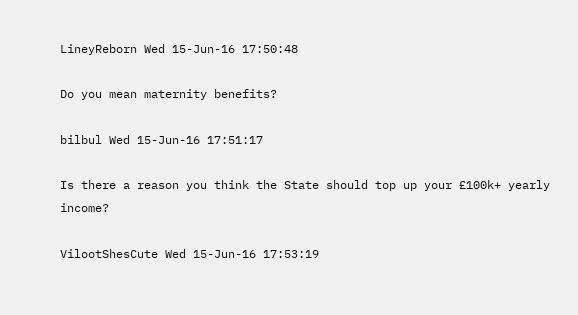LineyReborn Wed 15-Jun-16 17:50:48

Do you mean maternity benefits?

bilbul Wed 15-Jun-16 17:51:17

Is there a reason you think the State should top up your £100k+ yearly income?

VilootShesCute Wed 15-Jun-16 17:53:19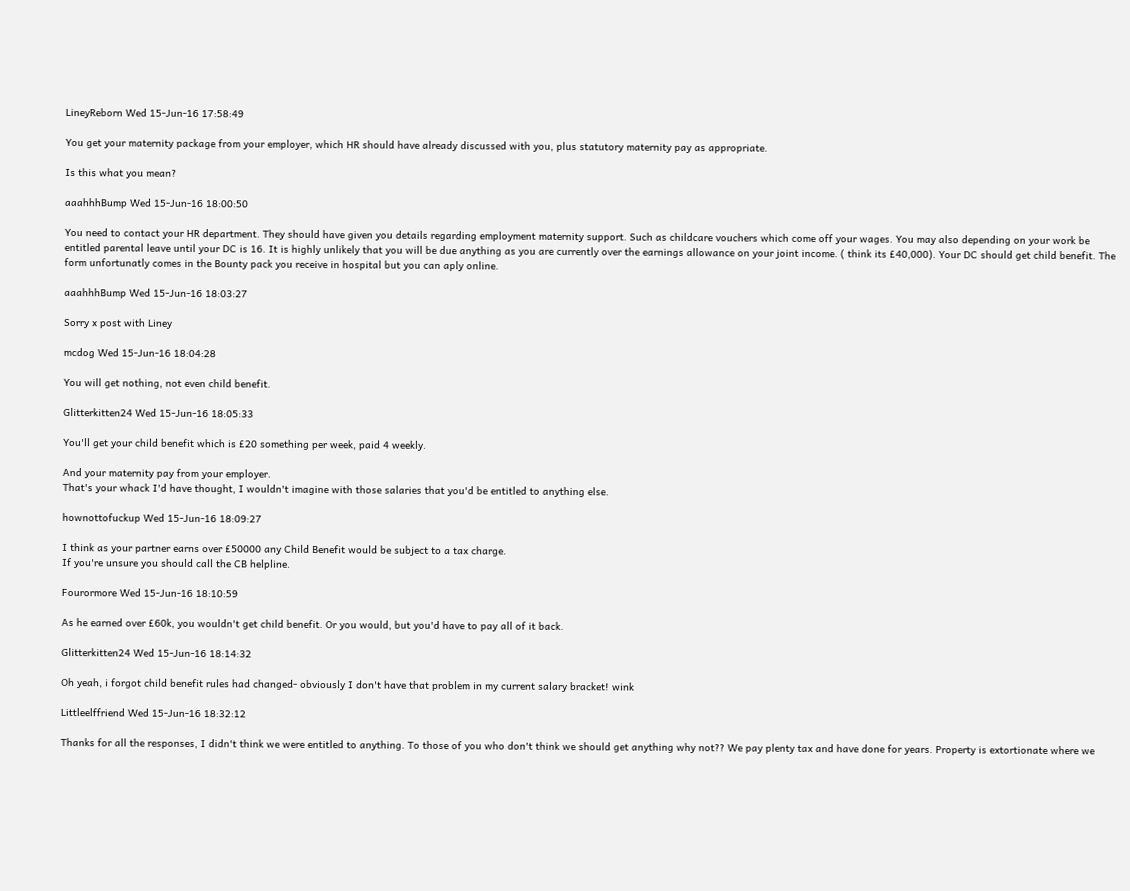LineyReborn Wed 15-Jun-16 17:58:49

You get your maternity package from your employer, which HR should have already discussed with you, plus statutory maternity pay as appropriate.

Is this what you mean?

aaahhhBump Wed 15-Jun-16 18:00:50

You need to contact your HR department. They should have given you details regarding employment maternity support. Such as childcare vouchers which come off your wages. You may also depending on your work be entitled parental leave until your DC is 16. It is highly unlikely that you will be due anything as you are currently over the earnings allowance on your joint income. ( think its £40,000). Your DC should get child benefit. The form unfortunatly comes in the Bounty pack you receive in hospital but you can aply online.

aaahhhBump Wed 15-Jun-16 18:03:27

Sorry x post with Liney

mcdog Wed 15-Jun-16 18:04:28

You will get nothing, not even child benefit.

Glitterkitten24 Wed 15-Jun-16 18:05:33

You'll get your child benefit which is £20 something per week, paid 4 weekly.

And your maternity pay from your employer.
That's your whack I'd have thought, I wouldn't imagine with those salaries that you'd be entitled to anything else.

hownottofuckup Wed 15-Jun-16 18:09:27

I think as your partner earns over £50000 any Child Benefit would be subject to a tax charge.
If you're unsure you should call the CB helpline.

Fourormore Wed 15-Jun-16 18:10:59

As he earned over £60k, you wouldn't get child benefit. Or you would, but you'd have to pay all of it back.

Glitterkitten24 Wed 15-Jun-16 18:14:32

Oh yeah, i forgot child benefit rules had changed- obviously I don't have that problem in my current salary bracket! wink

Littleelffriend Wed 15-Jun-16 18:32:12

Thanks for all the responses, I didn't think we were entitled to anything. To those of you who don't think we should get anything why not?? We pay plenty tax and have done for years. Property is extortionate where we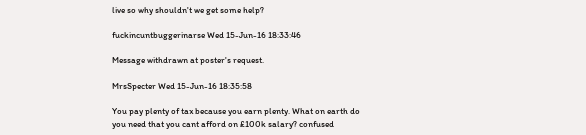live so why shouldn't we get some help?

fuckincuntbuggerinarse Wed 15-Jun-16 18:33:46

Message withdrawn at poster's request.

MrsSpecter Wed 15-Jun-16 18:35:58

You pay plenty of tax because you earn plenty. What on earth do you need that you cant afford on £100k salary? confused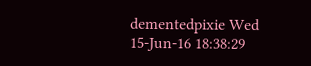dementedpixie Wed 15-Jun-16 18:38:29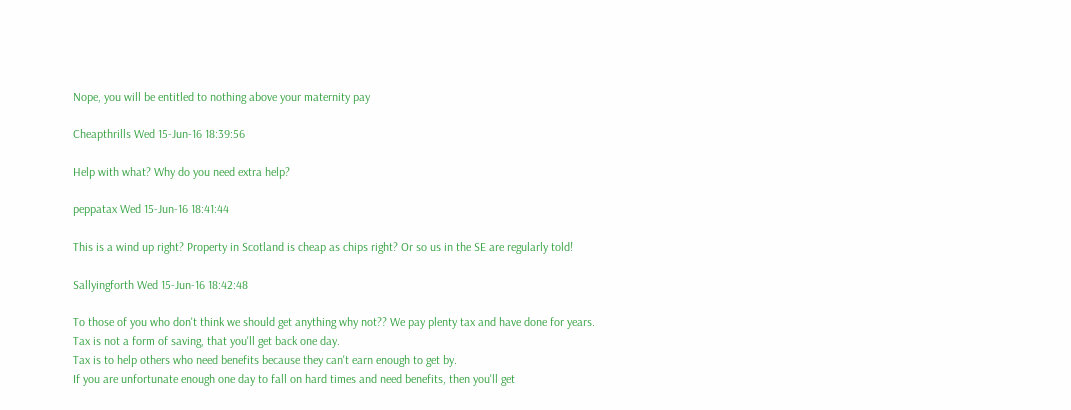Nope, you will be entitled to nothing above your maternity pay

Cheapthrills Wed 15-Jun-16 18:39:56

Help with what? Why do you need extra help?

peppatax Wed 15-Jun-16 18:41:44

This is a wind up right? Property in Scotland is cheap as chips right? Or so us in the SE are regularly told!

Sallyingforth Wed 15-Jun-16 18:42:48

To those of you who don't think we should get anything why not?? We pay plenty tax and have done for years.
Tax is not a form of saving, that you'll get back one day.
Tax is to help others who need benefits because they can't earn enough to get by.
If you are unfortunate enough one day to fall on hard times and need benefits, then you'll get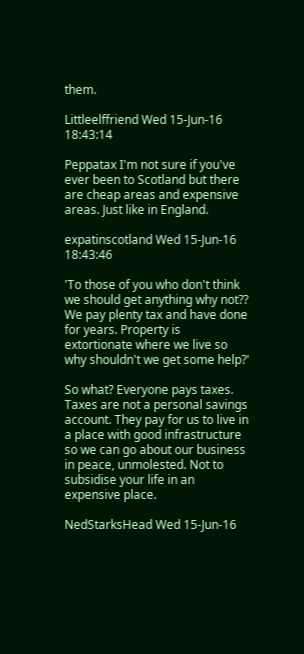them.

Littleelffriend Wed 15-Jun-16 18:43:14

Peppatax I'm not sure if you've ever been to Scotland but there are cheap areas and expensive areas. Just like in England.

expatinscotland Wed 15-Jun-16 18:43:46

'To those of you who don't think we should get anything why not?? We pay plenty tax and have done for years. Property is extortionate where we live so why shouldn't we get some help?'

So what? Everyone pays taxes. Taxes are not a personal savings account. They pay for us to live in a place with good infrastructure so we can go about our business in peace, unmolested. Not to subsidise your life in an expensive place.

NedStarksHead Wed 15-Jun-16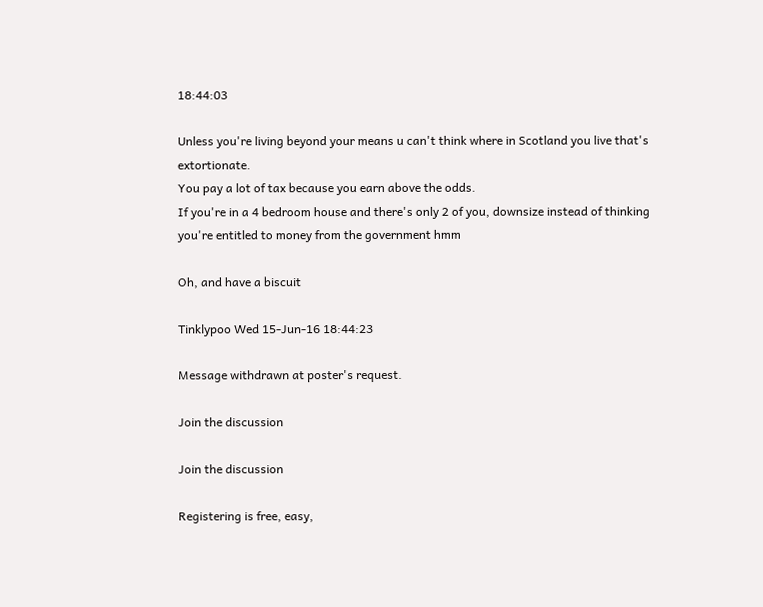18:44:03

Unless you're living beyond your means u can't think where in Scotland you live that's extortionate.
You pay a lot of tax because you earn above the odds.
If you're in a 4 bedroom house and there's only 2 of you, downsize instead of thinking you're entitled to money from the government hmm

Oh, and have a biscuit

Tinklypoo Wed 15-Jun-16 18:44:23

Message withdrawn at poster's request.

Join the discussion

Join the discussion

Registering is free, easy,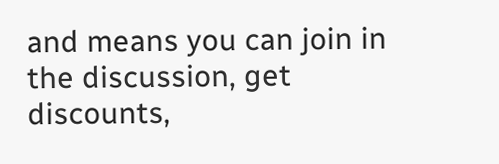and means you can join in the discussion, get discounts,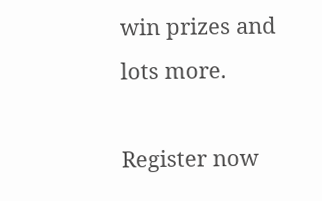win prizes and lots more.

Register now